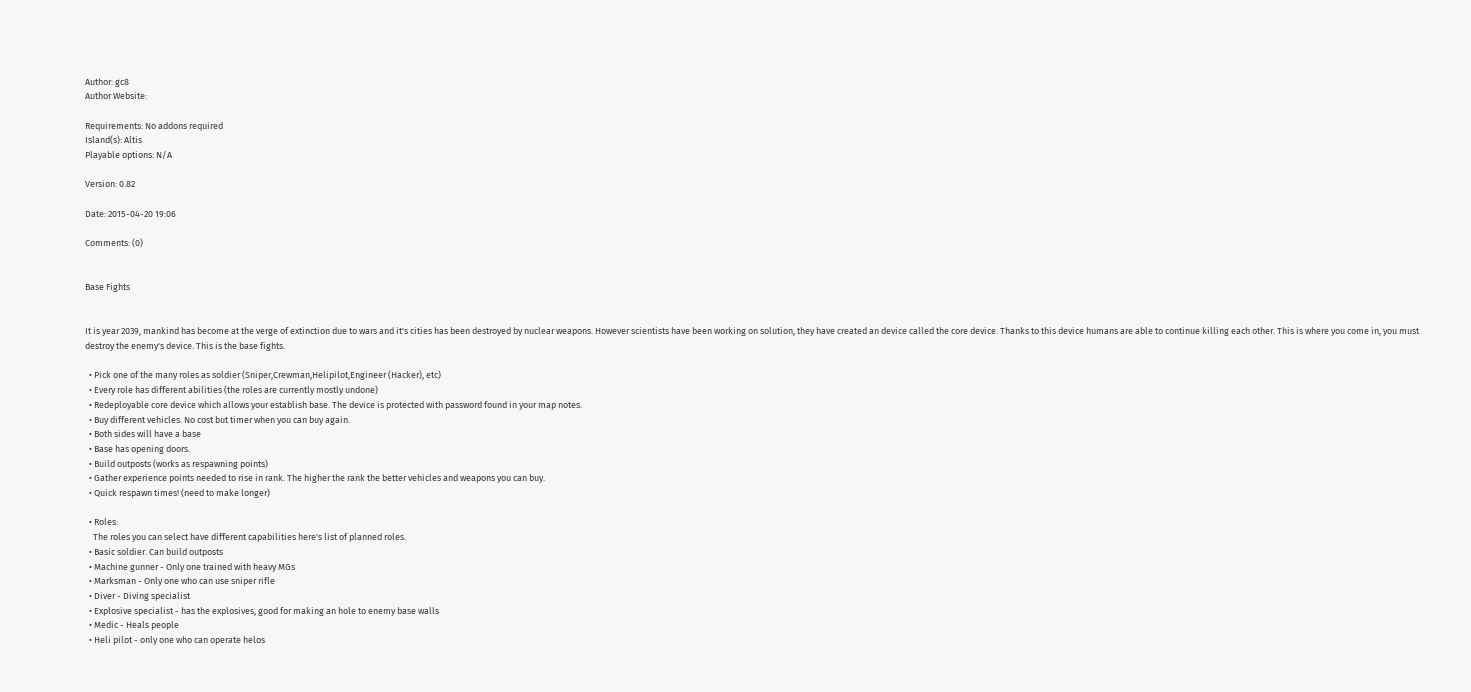Author: gc8
Author Website:

Requirements: No addons required
Island(s): Altis
Playable options: N/A

Version: 0.82

Date: 2015-04-20 19:06

Comments: (0)


Base Fights


It is year 2039, mankind has become at the verge of extinction due to wars and it's cities has been destroyed by nuclear weapons. However scientists have been working on solution, they have created an device called the core device. Thanks to this device humans are able to continue killing each other. This is where you come in, you must destroy the enemy's device. This is the base fights.

  • Pick one of the many roles as soldier (Sniper,Crewman,Helipilot,Engineer (Hacker), etc)
  • Every role has different abilities (the roles are currently mostly undone)
  • Redeployable core device which allows your establish base. The device is protected with password found in your map notes.
  • Buy different vehicles. No cost but timer when you can buy again.
  • Both sides will have a base
  • Base has opening doors.
  • Build outposts (works as respawning points)
  • Gather experience points needed to rise in rank. The higher the rank the better vehicles and weapons you can buy.
  • Quick respawn times! (need to make longer)

  • Roles:
    The roles you can select have different capabilities here's list of planned roles.
  • Basic soldier. Can build outposts
  • Machine gunner - Only one trained with heavy MGs
  • Marksman - Only one who can use sniper rifle
  • Diver - Diving specialist
  • Explosive specialist - has the explosives, good for making an hole to enemy base walls
  • Medic - Heals people
  • Heli pilot - only one who can operate helos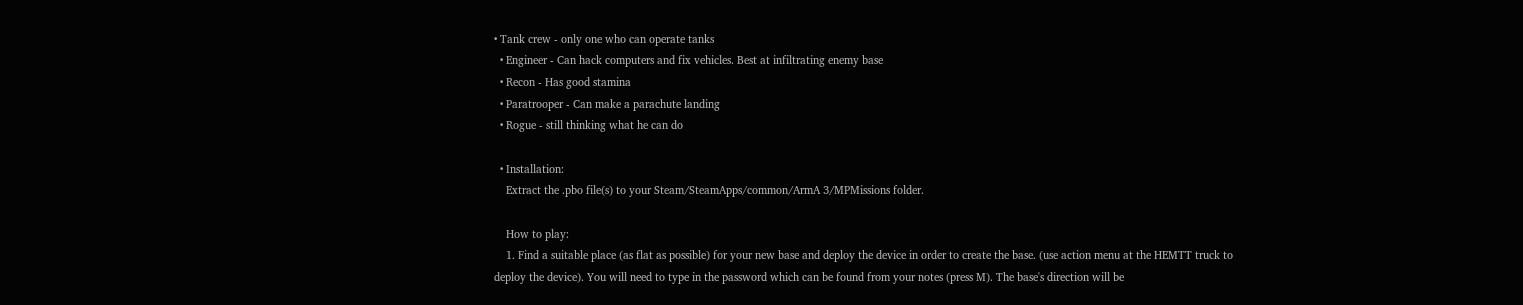• Tank crew - only one who can operate tanks
  • Engineer - Can hack computers and fix vehicles. Best at infiltrating enemy base
  • Recon - Has good stamina
  • Paratrooper - Can make a parachute landing
  • Rogue - still thinking what he can do

  • Installation:
    Extract the .pbo file(s) to your Steam/SteamApps/common/ArmA 3/MPMissions folder.

    How to play:
    1. Find a suitable place (as flat as possible) for your new base and deploy the device in order to create the base. (use action menu at the HEMTT truck to deploy the device). You will need to type in the password which can be found from your notes (press M). The base's direction will be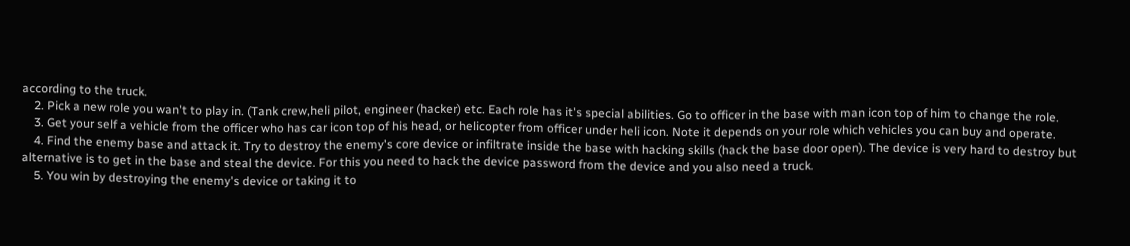according to the truck.
    2. Pick a new role you wan't to play in. (Tank crew,heli pilot, engineer (hacker) etc. Each role has it's special abilities. Go to officer in the base with man icon top of him to change the role.
    3. Get your self a vehicle from the officer who has car icon top of his head, or helicopter from officer under heli icon. Note it depends on your role which vehicles you can buy and operate.
    4. Find the enemy base and attack it. Try to destroy the enemy's core device or infiltrate inside the base with hacking skills (hack the base door open). The device is very hard to destroy but alternative is to get in the base and steal the device. For this you need to hack the device password from the device and you also need a truck.
    5. You win by destroying the enemy's device or taking it to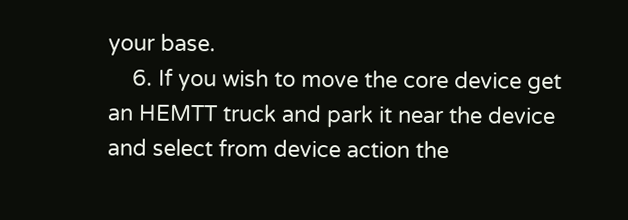your base.
    6. If you wish to move the core device get an HEMTT truck and park it near the device and select from device action the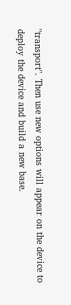"transport". Then use new options will appear on the device to deploy the device and build a new base.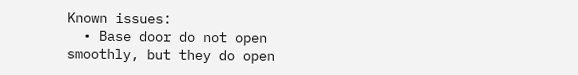Known issues:
  • Base door do not open smoothly, but they do open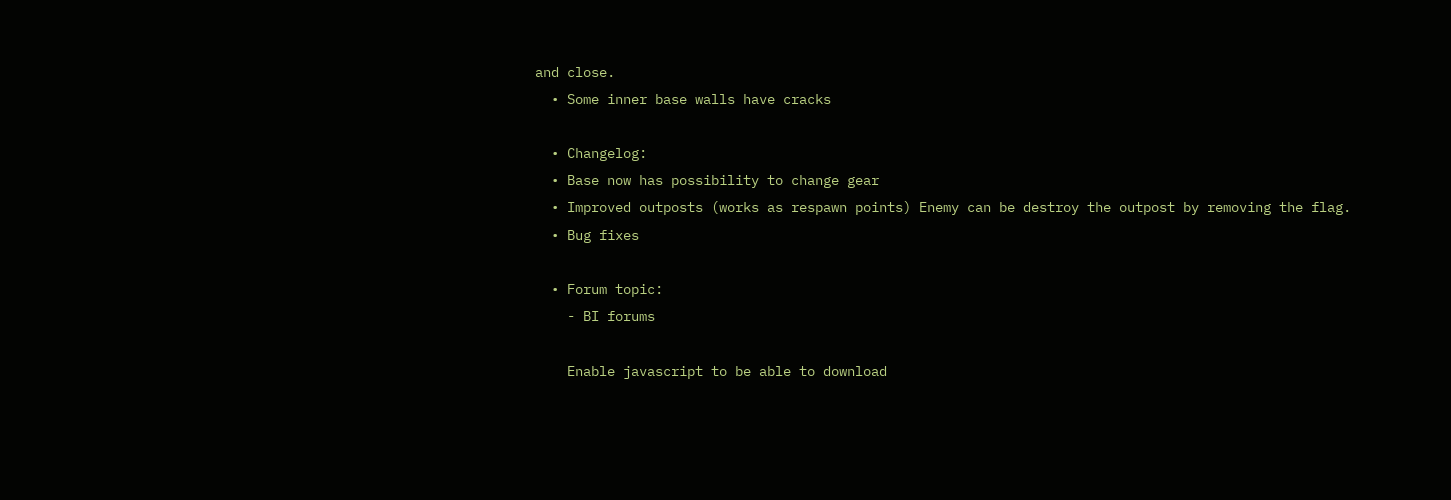and close.
  • Some inner base walls have cracks

  • Changelog:
  • Base now has possibility to change gear
  • Improved outposts (works as respawn points) Enemy can be destroy the outpost by removing the flag.
  • Bug fixes

  • Forum topic:
    - BI forums

    Enable javascript to be able to download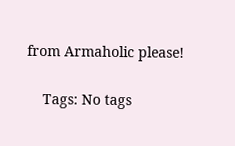from Armaholic please!

    Tags: No tags